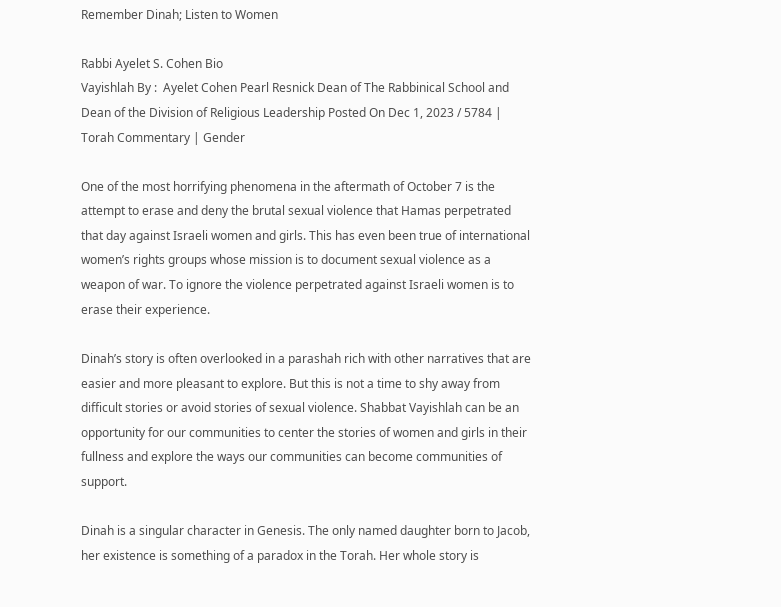Remember Dinah; Listen to Women

Rabbi Ayelet S. Cohen Bio
Vayishlah By :  Ayelet Cohen Pearl Resnick Dean of The Rabbinical School and Dean of the Division of Religious Leadership Posted On Dec 1, 2023 / 5784 | Torah Commentary | Gender

One of the most horrifying phenomena in the aftermath of October 7 is the attempt to erase and deny the brutal sexual violence that Hamas perpetrated that day against Israeli women and girls. This has even been true of international women’s rights groups whose mission is to document sexual violence as a weapon of war. To ignore the violence perpetrated against Israeli women is to erase their experience.

Dinah’s story is often overlooked in a parashah rich with other narratives that are easier and more pleasant to explore. But this is not a time to shy away from difficult stories or avoid stories of sexual violence. Shabbat Vayishlah can be an opportunity for our communities to center the stories of women and girls in their fullness and explore the ways our communities can become communities of support.

Dinah is a singular character in Genesis. The only named daughter born to Jacob, her existence is something of a paradox in the Torah. Her whole story is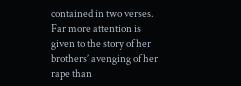contained in two verses. Far more attention is given to the story of her brothers’ avenging of her rape than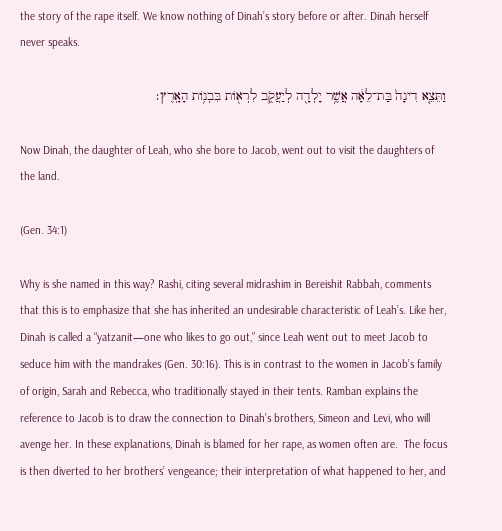the story of the rape itself. We know nothing of Dinah’s story before or after. Dinah herself never speaks.

וַתֵּצֵ֤א דִינָה֙ בַּת־לֵאָ֔ה אֲשֶׁ֥ר יָלְדָ֖ה לְיַעֲקֹ֑ב לִרְא֖וֹת בִּבְנ֥וֹת הָאָֽרֶץ׃

Now Dinah, the daughter of Leah, who she bore to Jacob, went out to visit the daughters of the land.

(Gen. 34:1)

Why is she named in this way? Rashi, citing several midrashim in Bereishit Rabbah, comments that this is to emphasize that she has inherited an undesirable characteristic of Leah’s. Like her, Dinah is called a “yatzanit—one who likes to go out,” since Leah went out to meet Jacob to seduce him with the mandrakes (Gen. 30:16). This is in contrast to the women in Jacob’s family of origin, Sarah and Rebecca, who traditionally stayed in their tents. Ramban explains the reference to Jacob is to draw the connection to Dinah’s brothers, Simeon and Levi, who will avenge her. In these explanations, Dinah is blamed for her rape, as women often are.  The focus is then diverted to her brothers’ vengeance; their interpretation of what happened to her, and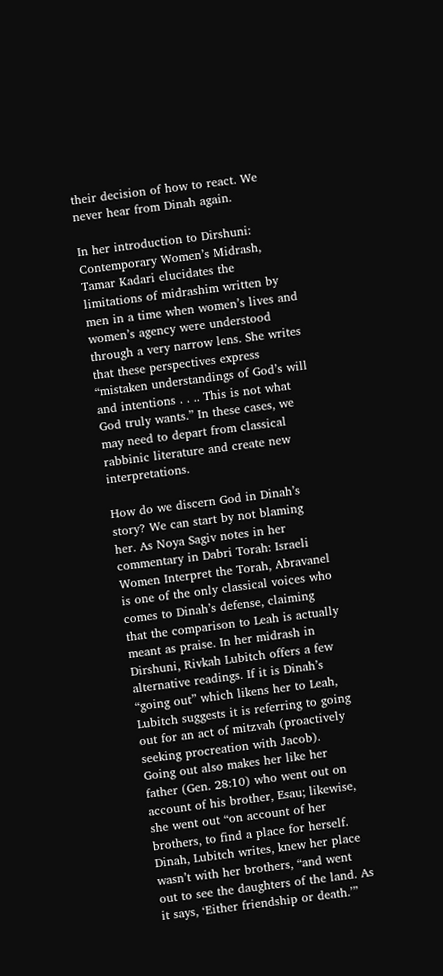their decision of how to react. We never hear from Dinah again.

In her introduction to Dirshuni: Contemporary Women’s Midrash, Tamar Kadari elucidates the limitations of midrashim written by men in a time when women’s lives and women’s agency were understood through a very narrow lens. She writes that these perspectives express “mistaken understandings of God’s will and intentions . . .. This is not what God truly wants.” In these cases, we may need to depart from classical rabbinic literature and create new interpretations.

How do we discern God in Dinah’s story? We can start by not blaming her. As Noya Sagiv notes in her commentary in Dabri Torah: Israeli Women Interpret the Torah, Abravanel is one of the only classical voices who comes to Dinah’s defense, claiming that the comparison to Leah is actually meant as praise. In her midrash in Dirshuni, Rivkah Lubitch offers a few alternative readings. If it is Dinah’s “going out” which likens her to Leah, Lubitch suggests it is referring to going out for an act of mitzvah (proactively seeking procreation with Jacob).  Going out also makes her like her father (Gen. 28:10) who went out on account of his brother, Esau; likewise, she went out “on account of her brothers, to find a place for herself. Dinah, Lubitch writes, knew her place wasn’t with her brothers, “and went out to see the daughters of the land. As it says, ‘Either friendship or death.’”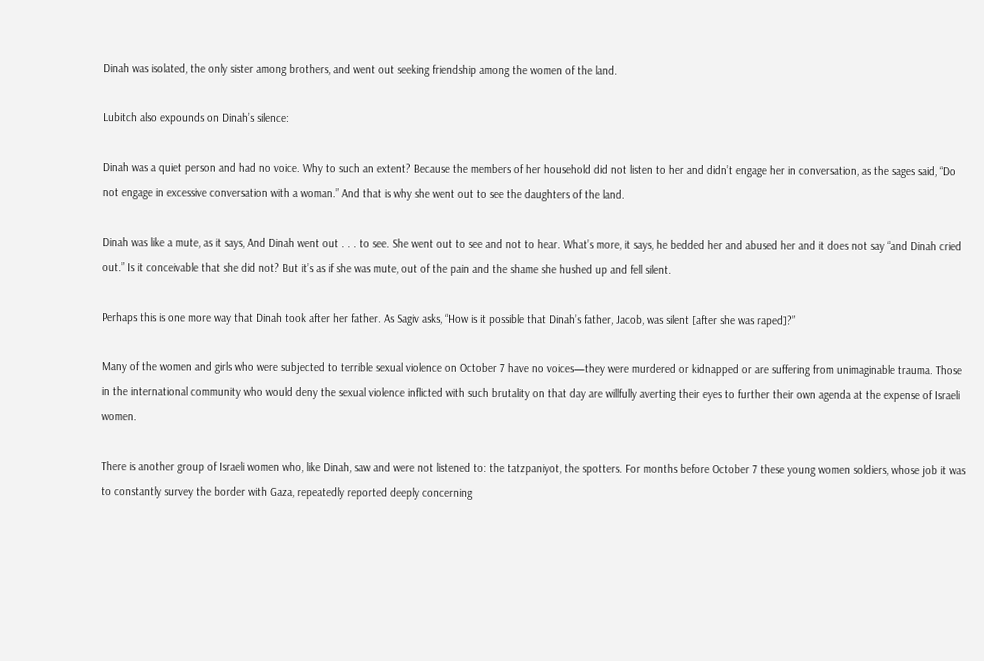Dinah was isolated, the only sister among brothers, and went out seeking friendship among the women of the land.

Lubitch also expounds on Dinah’s silence:

Dinah was a quiet person and had no voice. Why to such an extent? Because the members of her household did not listen to her and didn’t engage her in conversation, as the sages said, “Do not engage in excessive conversation with a woman.” And that is why she went out to see the daughters of the land.

Dinah was like a mute, as it says, And Dinah went out . . . to see. She went out to see and not to hear. What’s more, it says, he bedded her and abused her and it does not say “and Dinah cried out.” Is it conceivable that she did not? But it’s as if she was mute, out of the pain and the shame she hushed up and fell silent.

Perhaps this is one more way that Dinah took after her father. As Sagiv asks, “How is it possible that Dinah’s father, Jacob, was silent [after she was raped]?”

Many of the women and girls who were subjected to terrible sexual violence on October 7 have no voices—they were murdered or kidnapped or are suffering from unimaginable trauma. Those in the international community who would deny the sexual violence inflicted with such brutality on that day are willfully averting their eyes to further their own agenda at the expense of Israeli women.

There is another group of Israeli women who, like Dinah, saw and were not listened to: the tatzpaniyot, the spotters. For months before October 7 these young women soldiers, whose job it was to constantly survey the border with Gaza, repeatedly reported deeply concerning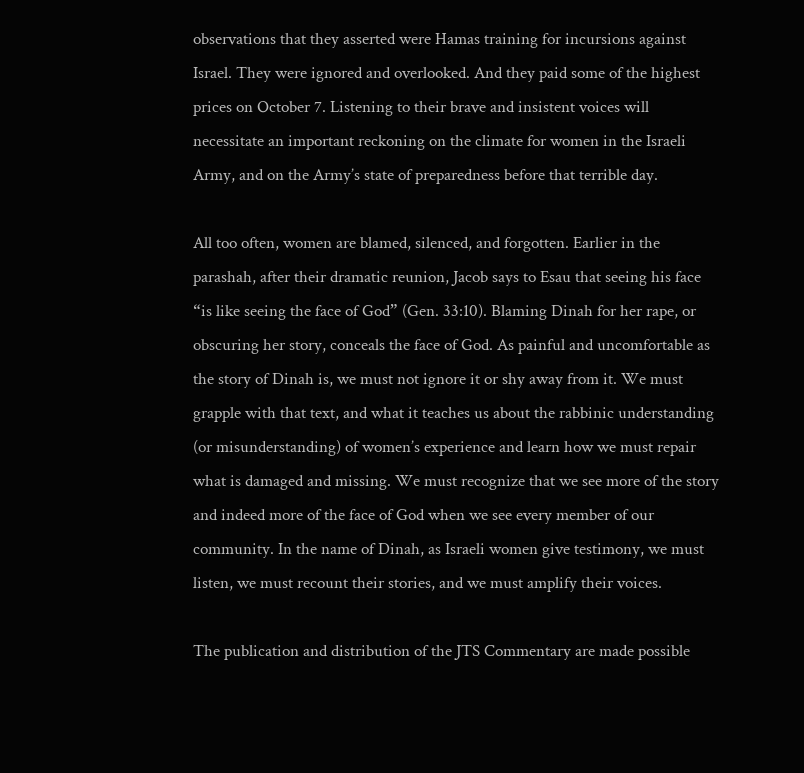observations that they asserted were Hamas training for incursions against Israel. They were ignored and overlooked. And they paid some of the highest prices on October 7. Listening to their brave and insistent voices will necessitate an important reckoning on the climate for women in the Israeli Army, and on the Army’s state of preparedness before that terrible day.

All too often, women are blamed, silenced, and forgotten. Earlier in the parashah, after their dramatic reunion, Jacob says to Esau that seeing his face “is like seeing the face of God” (Gen. 33:10). Blaming Dinah for her rape, or obscuring her story, conceals the face of God. As painful and uncomfortable as the story of Dinah is, we must not ignore it or shy away from it. We must grapple with that text, and what it teaches us about the rabbinic understanding (or misunderstanding) of women’s experience and learn how we must repair what is damaged and missing. We must recognize that we see more of the story and indeed more of the face of God when we see every member of our community. In the name of Dinah, as Israeli women give testimony, we must listen, we must recount their stories, and we must amplify their voices.

The publication and distribution of the JTS Commentary are made possible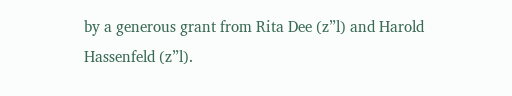by a generous grant from Rita Dee (z”l) and Harold Hassenfeld (z”l).